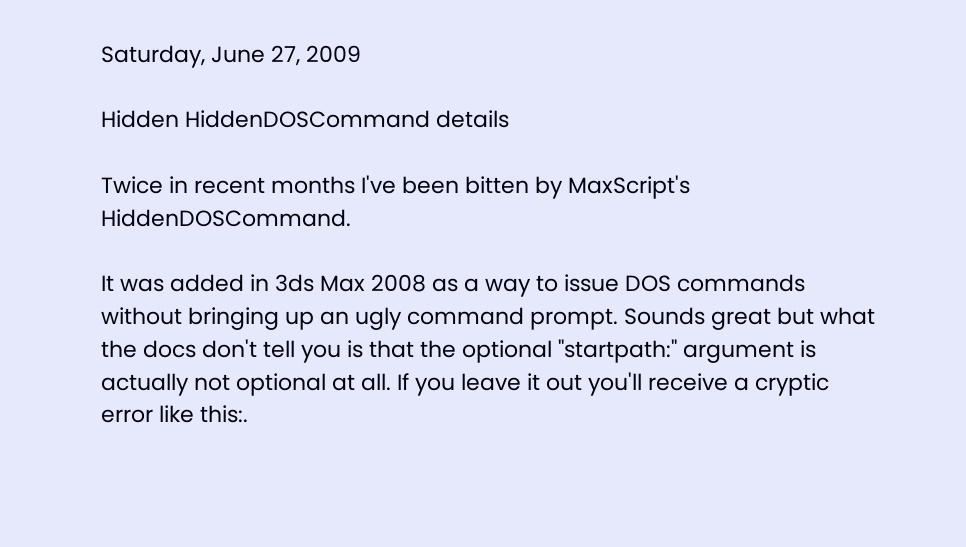Saturday, June 27, 2009

Hidden HiddenDOSCommand details

Twice in recent months I've been bitten by MaxScript's HiddenDOSCommand.

It was added in 3ds Max 2008 as a way to issue DOS commands without bringing up an ugly command prompt. Sounds great but what the docs don't tell you is that the optional "startpath:" argument is actually not optional at all. If you leave it out you'll receive a cryptic error like this:.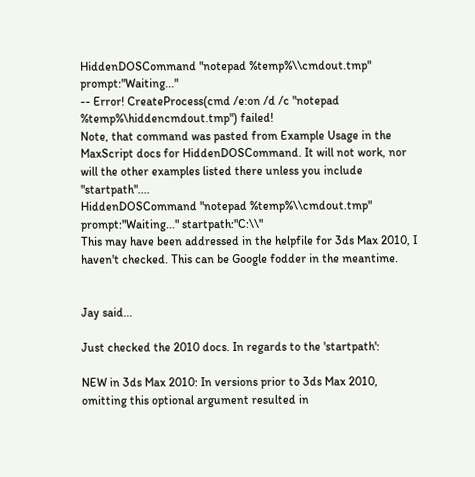HiddenDOSCommand "notepad %temp%\\cmdout.tmp" prompt:"Waiting..."
-- Error! CreateProcess(cmd /e:on /d /c "notepad %temp%\hiddencmdout.tmp") failed!
Note, that command was pasted from Example Usage in the MaxScript docs for HiddenDOSCommand. It will not work, nor will the other examples listed there unless you include "startpath"....
HiddenDOSCommand "notepad %temp%\\cmdout.tmp" prompt:"Waiting..." startpath:"C:\\"
This may have been addressed in the helpfile for 3ds Max 2010, I haven't checked. This can be Google fodder in the meantime.


Jay said...

Just checked the 2010 docs. In regards to the 'startpath':

NEW in 3ds Max 2010: In versions prior to 3ds Max 2010, omitting this optional argument resulted in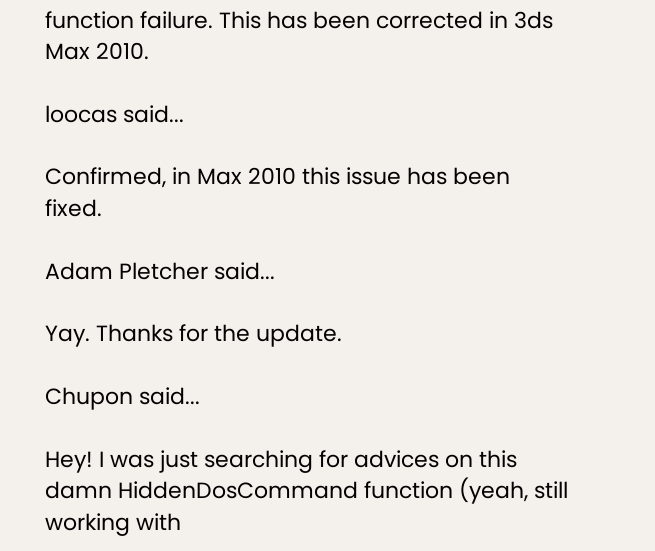function failure. This has been corrected in 3ds Max 2010.

loocas said...

Confirmed, in Max 2010 this issue has been fixed.

Adam Pletcher said...

Yay. Thanks for the update.

Chupon said...

Hey! I was just searching for advices on this damn HiddenDosCommand function (yeah, still working with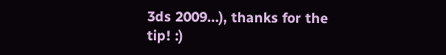3ds 2009...), thanks for the tip! :)